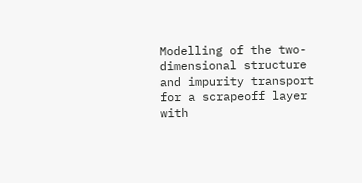Modelling of the two- dimensional structure and impurity transport for a scrapeoff layer with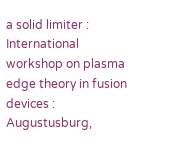a solid limiter : International workshop on plasma edge theory in fusion devices : Augustusburg,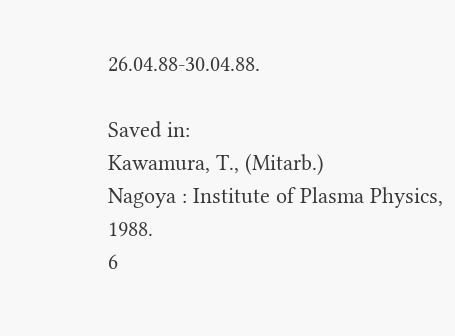26.04.88-30.04.88.

Saved in:
Kawamura, T., (Mitarb.)
Nagoya : Institute of Plasma Physics, 1988.
6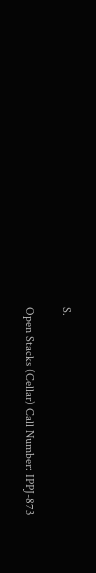S.

Open Stacks (Cellar) Call Number: IPPJ-873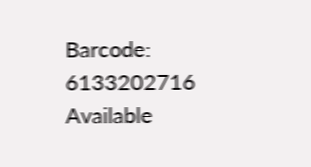Barcode: 6133202716 Available